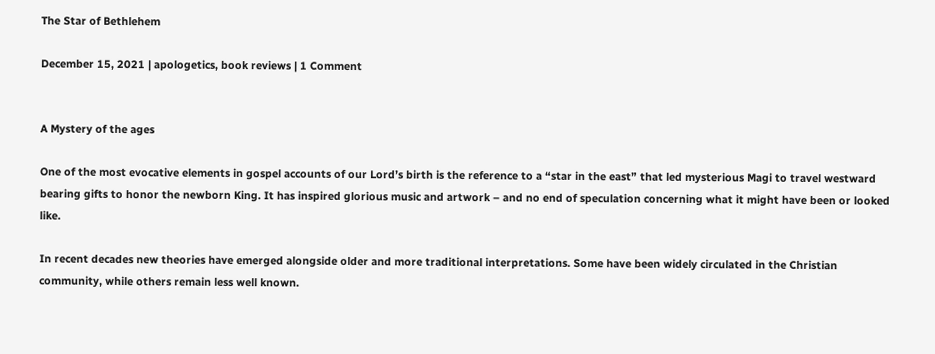The Star of Bethlehem

December 15, 2021 | apologetics, book reviews | 1 Comment


A Mystery of the ages

One of the most evocative elements in gospel accounts of our Lord’s birth is the reference to a “star in the east” that led mysterious Magi to travel westward bearing gifts to honor the newborn King. It has inspired glorious music and artwork – and no end of speculation concerning what it might have been or looked like.

In recent decades new theories have emerged alongside older and more traditional interpretations. Some have been widely circulated in the Christian community, while others remain less well known.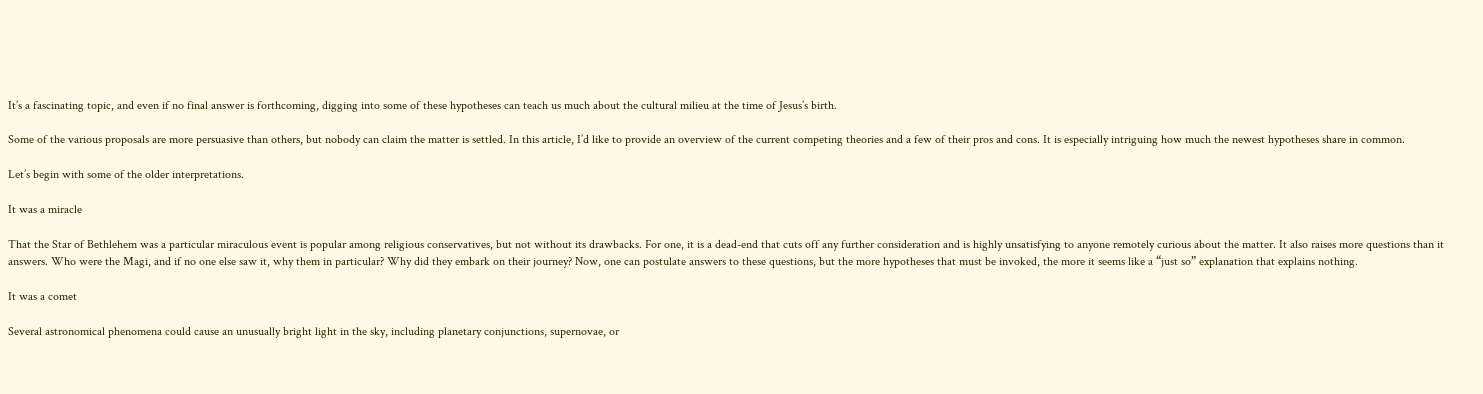It’s a fascinating topic, and even if no final answer is forthcoming, digging into some of these hypotheses can teach us much about the cultural milieu at the time of Jesus’s birth.

Some of the various proposals are more persuasive than others, but nobody can claim the matter is settled. In this article, I’d like to provide an overview of the current competing theories and a few of their pros and cons. It is especially intriguing how much the newest hypotheses share in common.

Let’s begin with some of the older interpretations.

It was a miracle

That the Star of Bethlehem was a particular miraculous event is popular among religious conservatives, but not without its drawbacks. For one, it is a dead-end that cuts off any further consideration and is highly unsatisfying to anyone remotely curious about the matter. It also raises more questions than it answers. Who were the Magi, and if no one else saw it, why them in particular? Why did they embark on their journey? Now, one can postulate answers to these questions, but the more hypotheses that must be invoked, the more it seems like a “just so” explanation that explains nothing.

It was a comet

Several astronomical phenomena could cause an unusually bright light in the sky, including planetary conjunctions, supernovae, or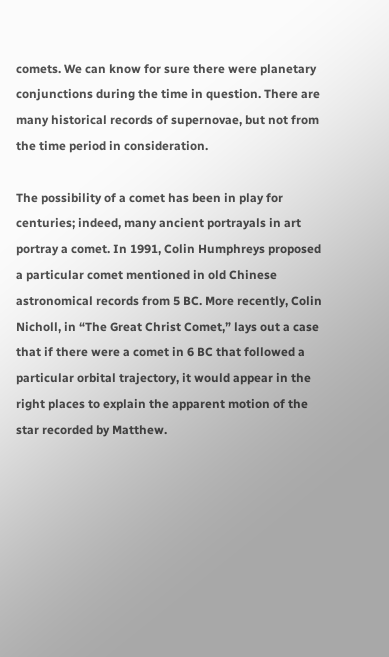comets. We can know for sure there were planetary conjunctions during the time in question. There are many historical records of supernovae, but not from the time period in consideration.

The possibility of a comet has been in play for centuries; indeed, many ancient portrayals in art portray a comet. In 1991, Colin Humphreys proposed a particular comet mentioned in old Chinese astronomical records from 5 BC. More recently, Colin Nicholl, in “The Great Christ Comet,” lays out a case that if there were a comet in 6 BC that followed a particular orbital trajectory, it would appear in the right places to explain the apparent motion of the star recorded by Matthew.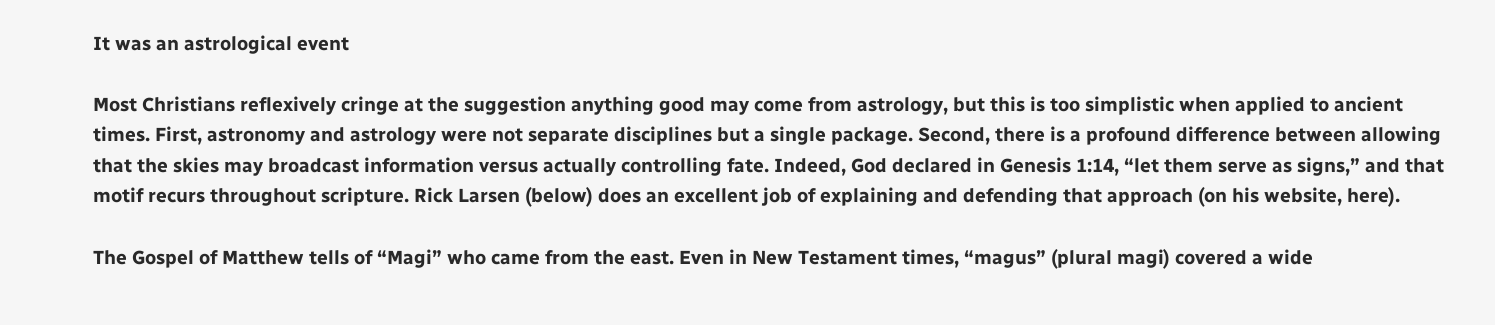It was an astrological event

Most Christians reflexively cringe at the suggestion anything good may come from astrology, but this is too simplistic when applied to ancient times. First, astronomy and astrology were not separate disciplines but a single package. Second, there is a profound difference between allowing that the skies may broadcast information versus actually controlling fate. Indeed, God declared in Genesis 1:14, “let them serve as signs,” and that motif recurs throughout scripture. Rick Larsen (below) does an excellent job of explaining and defending that approach (on his website, here).

The Gospel of Matthew tells of “Magi” who came from the east. Even in New Testament times, “magus” (plural magi) covered a wide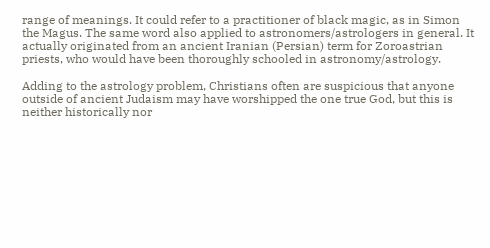range of meanings. It could refer to a practitioner of black magic, as in Simon the Magus. The same word also applied to astronomers/astrologers in general. It actually originated from an ancient Iranian (Persian) term for Zoroastrian priests, who would have been thoroughly schooled in astronomy/astrology.

Adding to the astrology problem, Christians often are suspicious that anyone outside of ancient Judaism may have worshipped the one true God, but this is neither historically nor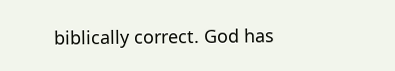biblically correct. God has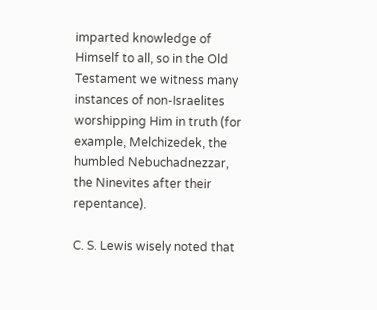imparted knowledge of Himself to all, so in the Old Testament we witness many instances of non-Israelites worshipping Him in truth (for example, Melchizedek, the humbled Nebuchadnezzar, the Ninevites after their repentance).

C. S. Lewis wisely noted that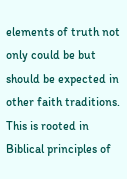elements of truth not only could be but should be expected in other faith traditions. This is rooted in Biblical principles of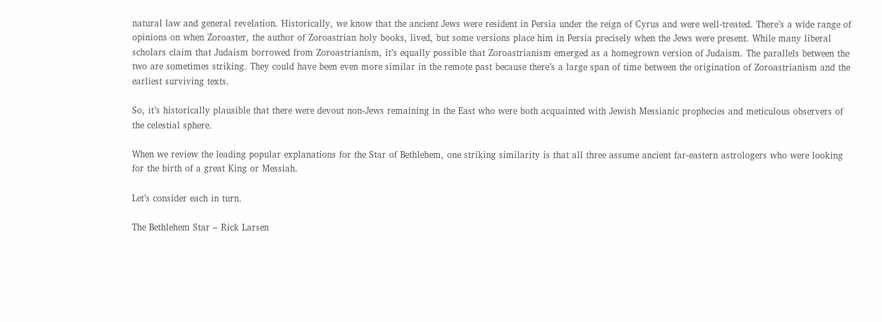natural law and general revelation. Historically, we know that the ancient Jews were resident in Persia under the reign of Cyrus and were well-treated. There’s a wide range of opinions on when Zoroaster, the author of Zoroastrian holy books, lived, but some versions place him in Persia precisely when the Jews were present. While many liberal scholars claim that Judaism borrowed from Zoroastrianism, it’s equally possible that Zoroastrianism emerged as a homegrown version of Judaism. The parallels between the two are sometimes striking. They could have been even more similar in the remote past because there’s a large span of time between the origination of Zoroastrianism and the earliest surviving texts.

So, it’s historically plausible that there were devout non-Jews remaining in the East who were both acquainted with Jewish Messianic prophecies and meticulous observers of the celestial sphere.

When we review the leading popular explanations for the Star of Bethlehem, one striking similarity is that all three assume ancient far-eastern astrologers who were looking for the birth of a great King or Messiah.

Let’s consider each in turn.

The Bethlehem Star – Rick Larsen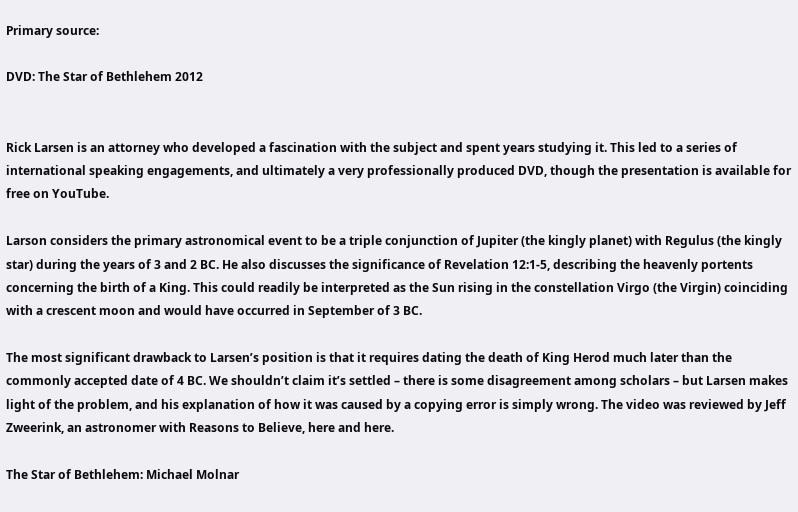Primary source:

DVD: The Star of Bethlehem 2012


Rick Larsen is an attorney who developed a fascination with the subject and spent years studying it. This led to a series of international speaking engagements, and ultimately a very professionally produced DVD, though the presentation is available for free on YouTube.

Larson considers the primary astronomical event to be a triple conjunction of Jupiter (the kingly planet) with Regulus (the kingly star) during the years of 3 and 2 BC. He also discusses the significance of Revelation 12:1-5, describing the heavenly portents concerning the birth of a King. This could readily be interpreted as the Sun rising in the constellation Virgo (the Virgin) coinciding with a crescent moon and would have occurred in September of 3 BC.

The most significant drawback to Larsen’s position is that it requires dating the death of King Herod much later than the commonly accepted date of 4 BC. We shouldn’t claim it’s settled – there is some disagreement among scholars – but Larsen makes light of the problem, and his explanation of how it was caused by a copying error is simply wrong. The video was reviewed by Jeff Zweerink, an astronomer with Reasons to Believe, here and here.

The Star of Bethlehem: Michael Molnar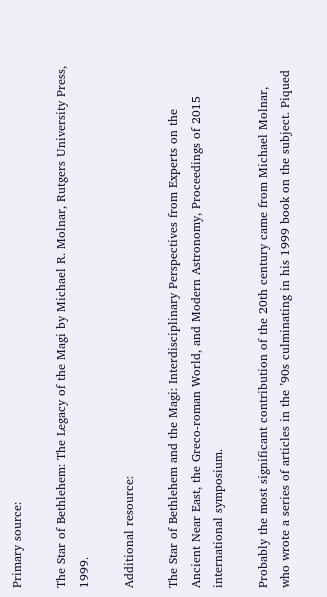Primary source:

The Star of Bethlehem: The Legacy of the Magi by Michael R. Molnar, Rutgers University Press, 1999.

Additional resource:

The Star of Bethlehem and the Magi: Interdisciplinary Perspectives from Experts on the Ancient Near East, the Greco-roman World, and Modern Astronomy, Proceedings of 2015 international symposium.

Probably the most significant contribution of the 20th century came from Michael Molnar, who wrote a series of articles in the ’90s culminating in his 1999 book on the subject. Piqued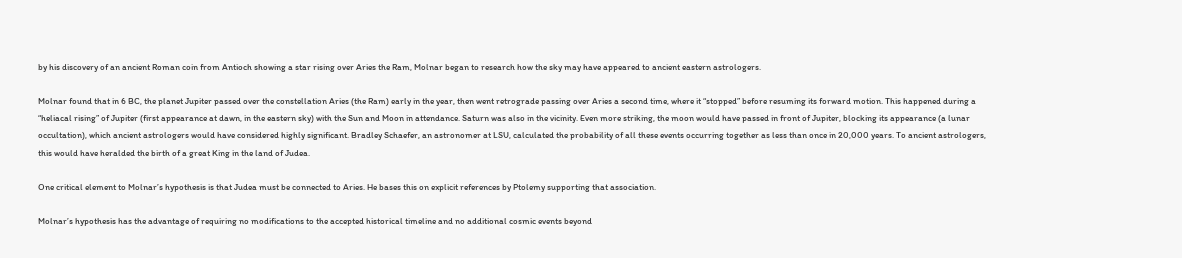by his discovery of an ancient Roman coin from Antioch showing a star rising over Aries the Ram, Molnar began to research how the sky may have appeared to ancient eastern astrologers.

Molnar found that in 6 BC, the planet Jupiter passed over the constellation Aries (the Ram) early in the year, then went retrograde passing over Aries a second time, where it “stopped” before resuming its forward motion. This happened during a “heliacal rising” of Jupiter (first appearance at dawn, in the eastern sky) with the Sun and Moon in attendance. Saturn was also in the vicinity. Even more striking, the moon would have passed in front of Jupiter, blocking its appearance (a lunar occultation), which ancient astrologers would have considered highly significant. Bradley Schaefer, an astronomer at LSU, calculated the probability of all these events occurring together as less than once in 20,000 years. To ancient astrologers, this would have heralded the birth of a great King in the land of Judea.

One critical element to Molnar’s hypothesis is that Judea must be connected to Aries. He bases this on explicit references by Ptolemy supporting that association.

Molnar’s hypothesis has the advantage of requiring no modifications to the accepted historical timeline and no additional cosmic events beyond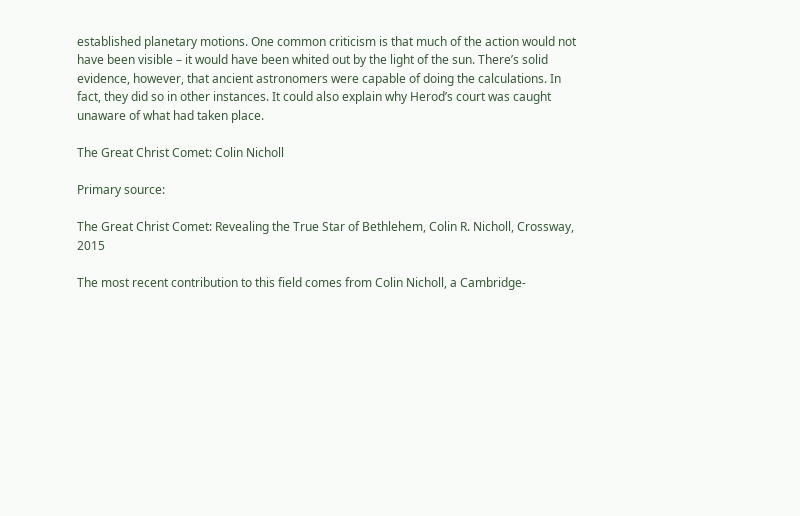established planetary motions. One common criticism is that much of the action would not have been visible – it would have been whited out by the light of the sun. There’s solid evidence, however, that ancient astronomers were capable of doing the calculations. In fact, they did so in other instances. It could also explain why Herod’s court was caught unaware of what had taken place.

The Great Christ Comet: Colin Nicholl

Primary source:

The Great Christ Comet: Revealing the True Star of Bethlehem, Colin R. Nicholl, Crossway, 2015

The most recent contribution to this field comes from Colin Nicholl, a Cambridge-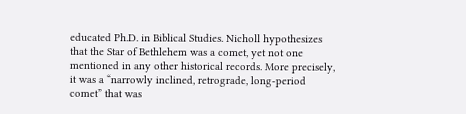educated Ph.D. in Biblical Studies. Nicholl hypothesizes that the Star of Bethlehem was a comet, yet not one mentioned in any other historical records. More precisely, it was a “narrowly inclined, retrograde, long-period comet” that was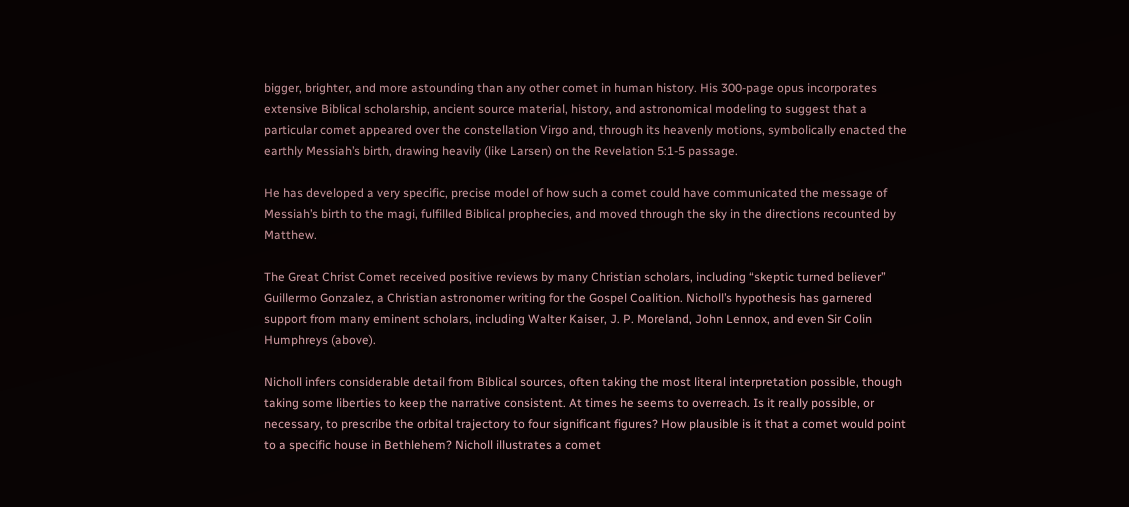bigger, brighter, and more astounding than any other comet in human history. His 300-page opus incorporates extensive Biblical scholarship, ancient source material, history, and astronomical modeling to suggest that a particular comet appeared over the constellation Virgo and, through its heavenly motions, symbolically enacted the earthly Messiah’s birth, drawing heavily (like Larsen) on the Revelation 5:1-5 passage.

He has developed a very specific, precise model of how such a comet could have communicated the message of Messiah’s birth to the magi, fulfilled Biblical prophecies, and moved through the sky in the directions recounted by Matthew.

The Great Christ Comet received positive reviews by many Christian scholars, including “skeptic turned believer” Guillermo Gonzalez, a Christian astronomer writing for the Gospel Coalition. Nicholl’s hypothesis has garnered support from many eminent scholars, including Walter Kaiser, J. P. Moreland, John Lennox, and even Sir Colin Humphreys (above).

Nicholl infers considerable detail from Biblical sources, often taking the most literal interpretation possible, though taking some liberties to keep the narrative consistent. At times he seems to overreach. Is it really possible, or necessary, to prescribe the orbital trajectory to four significant figures? How plausible is it that a comet would point to a specific house in Bethlehem? Nicholl illustrates a comet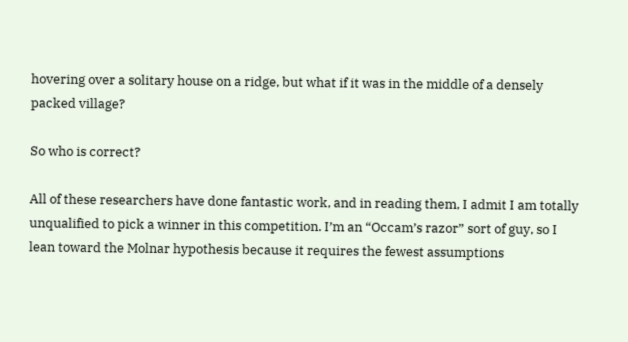hovering over a solitary house on a ridge, but what if it was in the middle of a densely packed village?

So who is correct?

All of these researchers have done fantastic work, and in reading them, I admit I am totally unqualified to pick a winner in this competition. I’m an “Occam’s razor” sort of guy, so I lean toward the Molnar hypothesis because it requires the fewest assumptions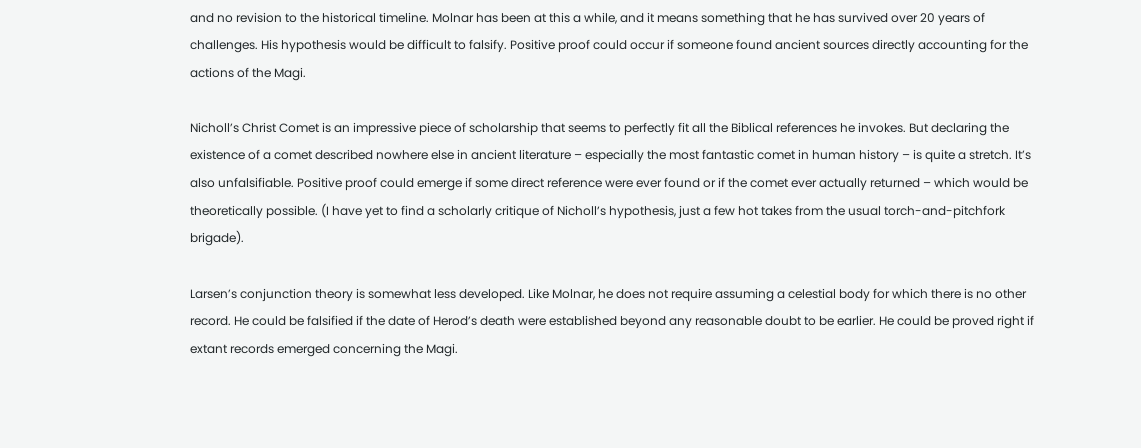and no revision to the historical timeline. Molnar has been at this a while, and it means something that he has survived over 20 years of challenges. His hypothesis would be difficult to falsify. Positive proof could occur if someone found ancient sources directly accounting for the actions of the Magi.

Nicholl’s Christ Comet is an impressive piece of scholarship that seems to perfectly fit all the Biblical references he invokes. But declaring the existence of a comet described nowhere else in ancient literature – especially the most fantastic comet in human history – is quite a stretch. It’s also unfalsifiable. Positive proof could emerge if some direct reference were ever found or if the comet ever actually returned – which would be theoretically possible. (I have yet to find a scholarly critique of Nicholl’s hypothesis, just a few hot takes from the usual torch-and-pitchfork brigade).

Larsen’s conjunction theory is somewhat less developed. Like Molnar, he does not require assuming a celestial body for which there is no other record. He could be falsified if the date of Herod’s death were established beyond any reasonable doubt to be earlier. He could be proved right if extant records emerged concerning the Magi.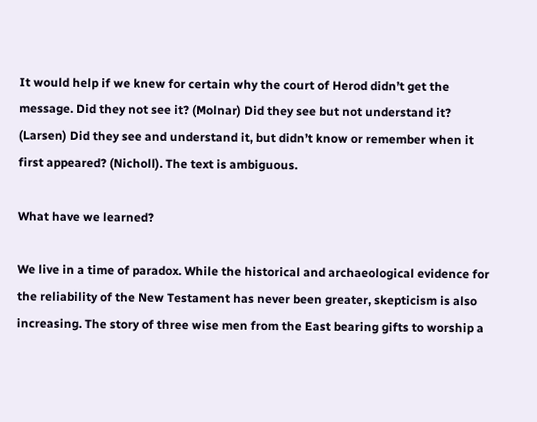It would help if we knew for certain why the court of Herod didn’t get the message. Did they not see it? (Molnar) Did they see but not understand it? (Larsen) Did they see and understand it, but didn’t know or remember when it first appeared? (Nicholl). The text is ambiguous.

What have we learned?

We live in a time of paradox. While the historical and archaeological evidence for the reliability of the New Testament has never been greater, skepticism is also increasing. The story of three wise men from the East bearing gifts to worship a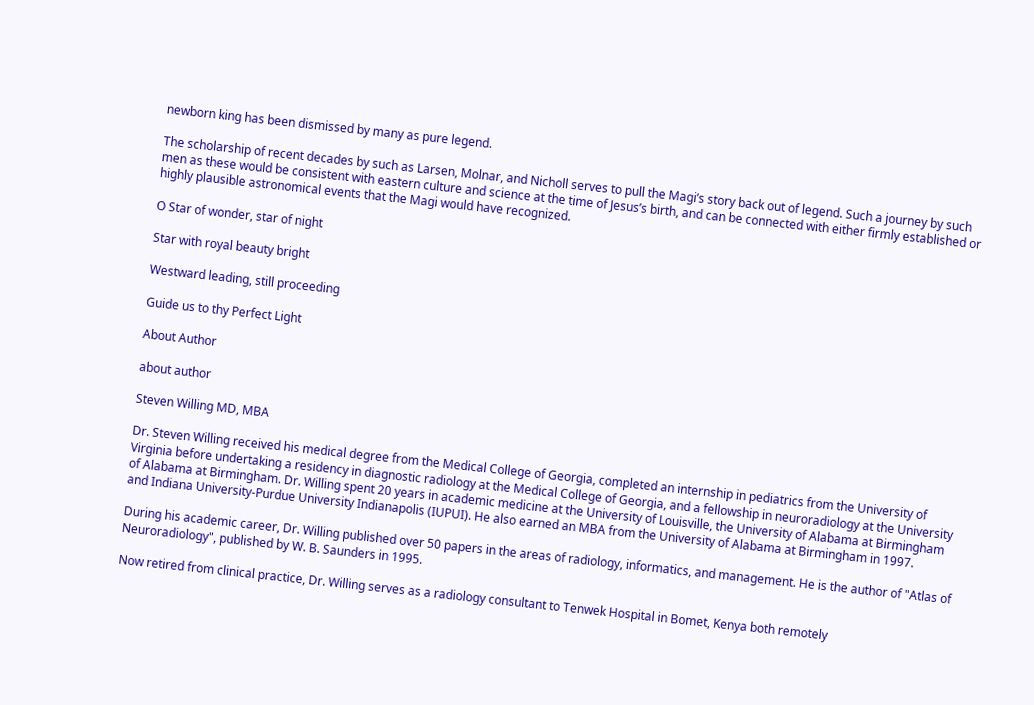newborn king has been dismissed by many as pure legend.

The scholarship of recent decades by such as Larsen, Molnar, and Nicholl serves to pull the Magi’s story back out of legend. Such a journey by such men as these would be consistent with eastern culture and science at the time of Jesus’s birth, and can be connected with either firmly established or highly plausible astronomical events that the Magi would have recognized.

O Star of wonder, star of night

Star with royal beauty bright

Westward leading, still proceeding

Guide us to thy Perfect Light

About Author

about author

Steven Willing MD, MBA

Dr. Steven Willing received his medical degree from the Medical College of Georgia, completed an internship in pediatrics from the University of Virginia before undertaking a residency in diagnostic radiology at the Medical College of Georgia, and a fellowship in neuroradiology at the University of Alabama at Birmingham. Dr. Willing spent 20 years in academic medicine at the University of Louisville, the University of Alabama at Birmingham and Indiana University-Purdue University Indianapolis (IUPUI). He also earned an MBA from the University of Alabama at Birmingham in 1997.

During his academic career, Dr. Willing published over 50 papers in the areas of radiology, informatics, and management. He is the author of "Atlas of Neuroradiology", published by W. B. Saunders in 1995.

Now retired from clinical practice, Dr. Willing serves as a radiology consultant to Tenwek Hospital in Bomet, Kenya both remotely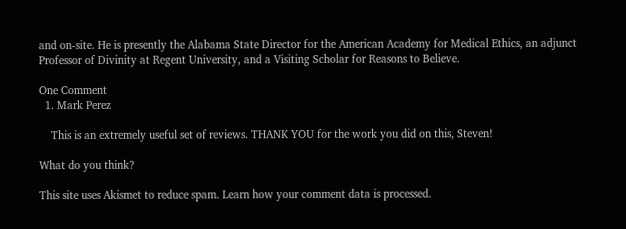and on-site. He is presently the Alabama State Director for the American Academy for Medical Ethics, an adjunct Professor of Divinity at Regent University, and a Visiting Scholar for Reasons to Believe.

One Comment
  1. Mark Perez

    This is an extremely useful set of reviews. THANK YOU for the work you did on this, Steven!

What do you think?

This site uses Akismet to reduce spam. Learn how your comment data is processed.